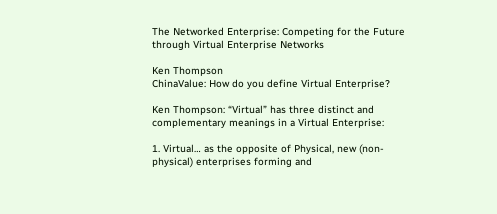The Networked Enterprise: Competing for the Future through Virtual Enterprise Networks

Ken Thompson
ChinaValue: How do you define Virtual Enterprise?

Ken Thompson: “Virtual” has three distinct and complementary meanings in a Virtual Enterprise:

1. Virtual… as the opposite of Physical, new (non-physical) enterprises forming and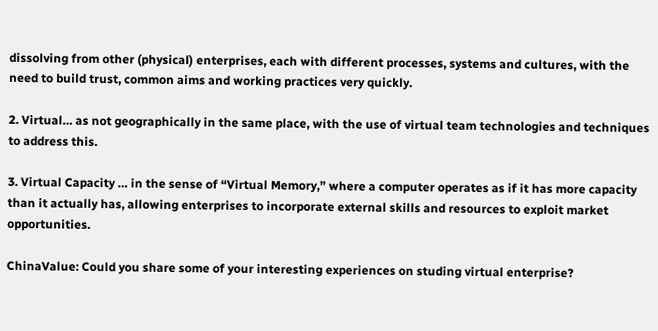dissolving from other (physical) enterprises, each with different processes, systems and cultures, with the need to build trust, common aims and working practices very quickly.

2. Virtual… as not geographically in the same place, with the use of virtual team technologies and techniques to address this.

3. Virtual Capacity … in the sense of “Virtual Memory,” where a computer operates as if it has more capacity than it actually has, allowing enterprises to incorporate external skills and resources to exploit market opportunities.

ChinaValue: Could you share some of your interesting experiences on studing virtual enterprise?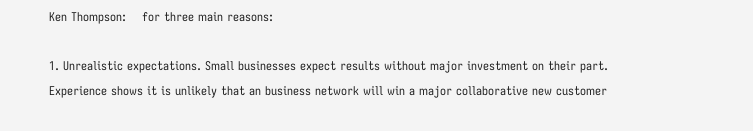Ken Thompson:    for three main reasons:

1. Unrealistic expectations. Small businesses expect results without major investment on their part. Experience shows it is unlikely that an business network will win a major collaborative new customer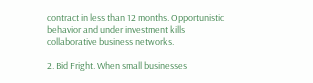contract in less than 12 months. Opportunistic behavior and under investment kills collaborative business networks.

2. Bid Fright. When small businesses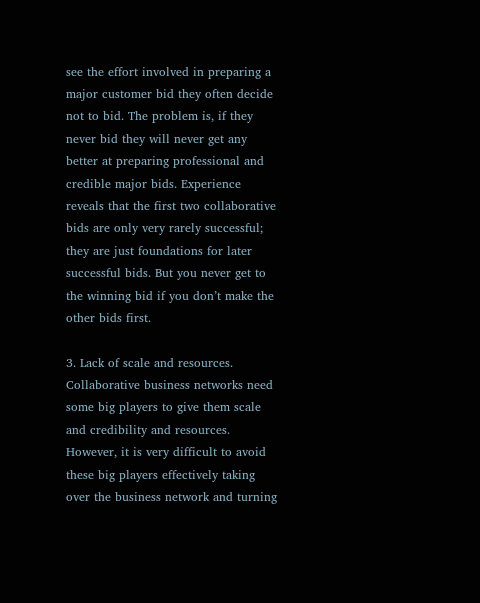see the effort involved in preparing a major customer bid they often decide not to bid. The problem is, if they never bid they will never get any better at preparing professional and credible major bids. Experience reveals that the first two collaborative bids are only very rarely successful; they are just foundations for later successful bids. But you never get to the winning bid if you don’t make the other bids first.

3. Lack of scale and resources. Collaborative business networks need some big players to give them scale and credibility and resources. However, it is very difficult to avoid these big players effectively taking over the business network and turning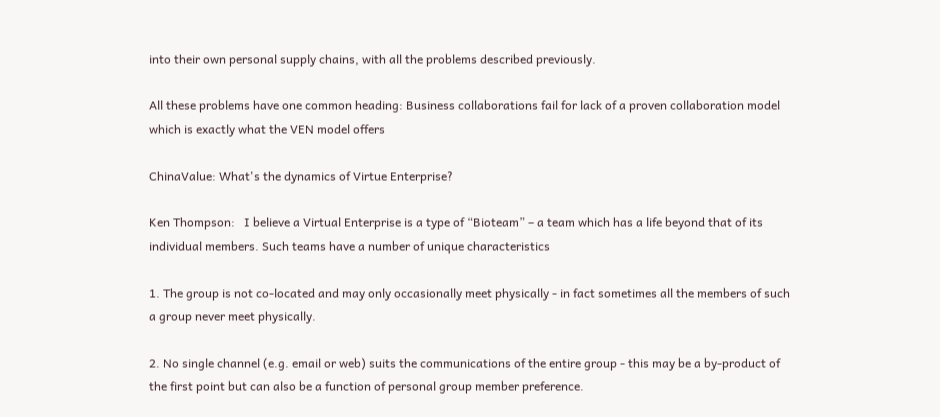into their own personal supply chains, with all the problems described previously.

All these problems have one common heading: Business collaborations fail for lack of a proven collaboration model which is exactly what the VEN model offers

ChinaValue: What's the dynamics of Virtue Enterprise?

Ken Thompson:   I believe a Virtual Enterprise is a type of “Bioteam” – a team which has a life beyond that of its individual members. Such teams have a number of unique characteristics

1. The group is not co-located and may only occasionally meet physically - in fact sometimes all the members of such a group never meet physically.

2. No single channel (e.g. email or web) suits the communications of the entire group - this may be a by-product of the first point but can also be a function of personal group member preference.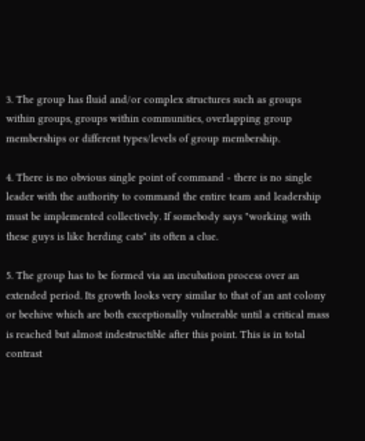3. The group has fluid and/or complex structures such as groups within groups, groups within communities, overlapping group memberships or different types/levels of group membership.

4. There is no obvious single point of command - there is no single leader with the authority to command the entire team and leadership must be implemented collectively. If somebody says "working with these guys is like herding cats" its often a clue.

5. The group has to be formed via an incubation process over an extended period. Its growth looks very similar to that of an ant colony or beehive which are both exceptionally vulnerable until a critical mass is reached but almost indestructible after this point. This is in total contrast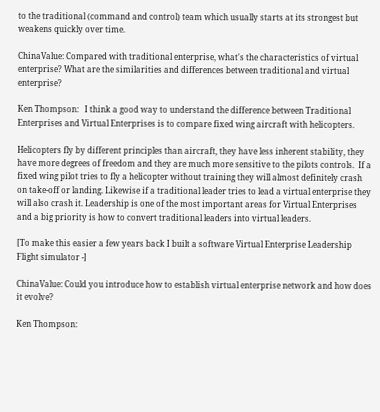to the traditional (command and control) team which usually starts at its strongest but weakens quickly over time.

ChinaValue: Compared with traditional enterprise, what's the characteristics of virtual enterprise? What are the similarities and differences between traditional and virtual enterprise?

Ken Thompson:   I think a good way to understand the difference between Traditional Enterprises and Virtual Enterprises is to compare fixed wing aircraft with helicopters.

Helicopters fly by different principles than aircraft, they have less inherent stability, they have more degrees of freedom and they are much more sensitive to the pilots controls.  If a fixed wing pilot tries to fly a helicopter without training they will almost definitely crash on take-off or landing. Likewise if a traditional leader tries to lead a virtual enterprise they will also crash it. Leadership is one of the most important areas for Virtual Enterprises and a big priority is how to convert traditional leaders into virtual leaders.

[To make this easier a few years back I built a software Virtual Enterprise Leadership Flight simulator -]

ChinaValue: Could you introduce how to establish virtual enterprise network and how does it evolve?

Ken Thompson: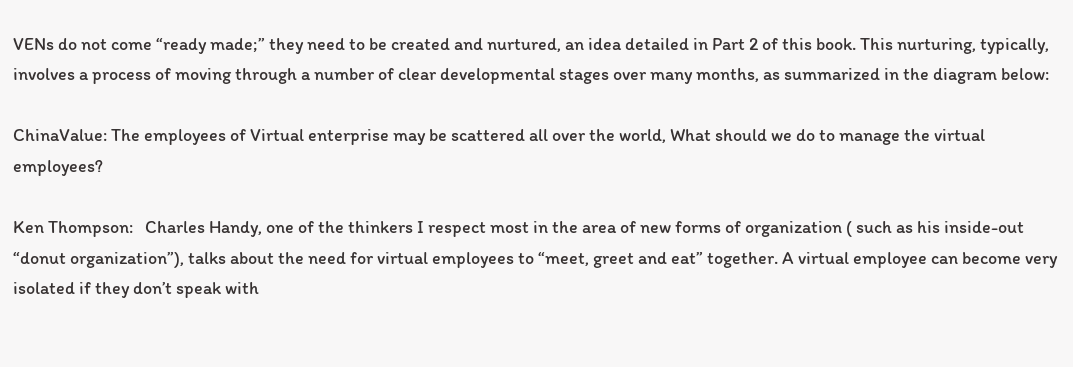VENs do not come “ready made;” they need to be created and nurtured, an idea detailed in Part 2 of this book. This nurturing, typically, involves a process of moving through a number of clear developmental stages over many months, as summarized in the diagram below:

ChinaValue: The employees of Virtual enterprise may be scattered all over the world, What should we do to manage the virtual employees?

Ken Thompson:   Charles Handy, one of the thinkers I respect most in the area of new forms of organization ( such as his inside-out “donut organization”), talks about the need for virtual employees to “meet, greet and eat” together. A virtual employee can become very isolated if they don’t speak with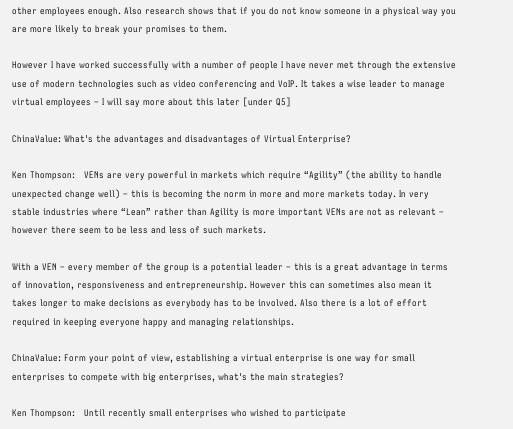other employees enough. Also research shows that if you do not know someone in a physical way you are more likely to break your promises to them.

However I have worked successfully with a number of people I have never met through the extensive use of modern technologies such as video conferencing and VoIP. It takes a wise leader to manage virtual employees – I will say more about this later [under Q5]

ChinaValue: What's the advantages and disadvantages of Virtual Enterprise?

Ken Thompson:   VENs are very powerful in markets which require “Agility” (the ability to handle unexpected change well) – this is becoming the norm in more and more markets today. In very stable industries where “Lean” rather than Agility is more important VENs are not as relevant – however there seem to be less and less of such markets.

With a VEN – every member of the group is a potential leader – this is a great advantage in terms of innovation, responsiveness and entrepreneurship. However this can sometimes also mean it takes longer to make decisions as everybody has to be involved. Also there is a lot of effort required in keeping everyone happy and managing relationships.

ChinaValue: Form your point of view, establishing a virtual enterprise is one way for small enterprises to compete with big enterprises, what's the main strategies?

Ken Thompson:   Until recently small enterprises who wished to participate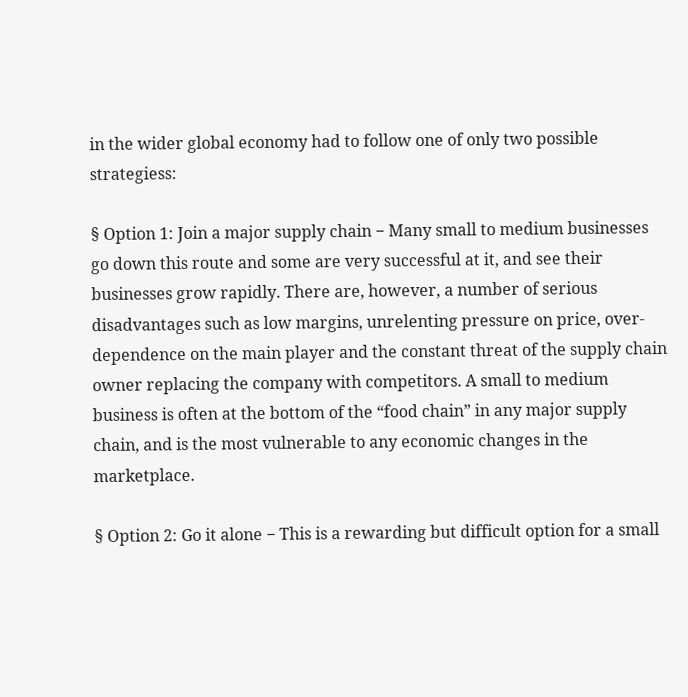in the wider global economy had to follow one of only two possible strategiess:

§ Option 1: Join a major supply chain − Many small to medium businesses go down this route and some are very successful at it, and see their businesses grow rapidly. There are, however, a number of serious disadvantages such as low margins, unrelenting pressure on price, over-dependence on the main player and the constant threat of the supply chain owner replacing the company with competitors. A small to medium business is often at the bottom of the “food chain” in any major supply chain, and is the most vulnerable to any economic changes in the marketplace.

§ Option 2: Go it alone − This is a rewarding but difficult option for a small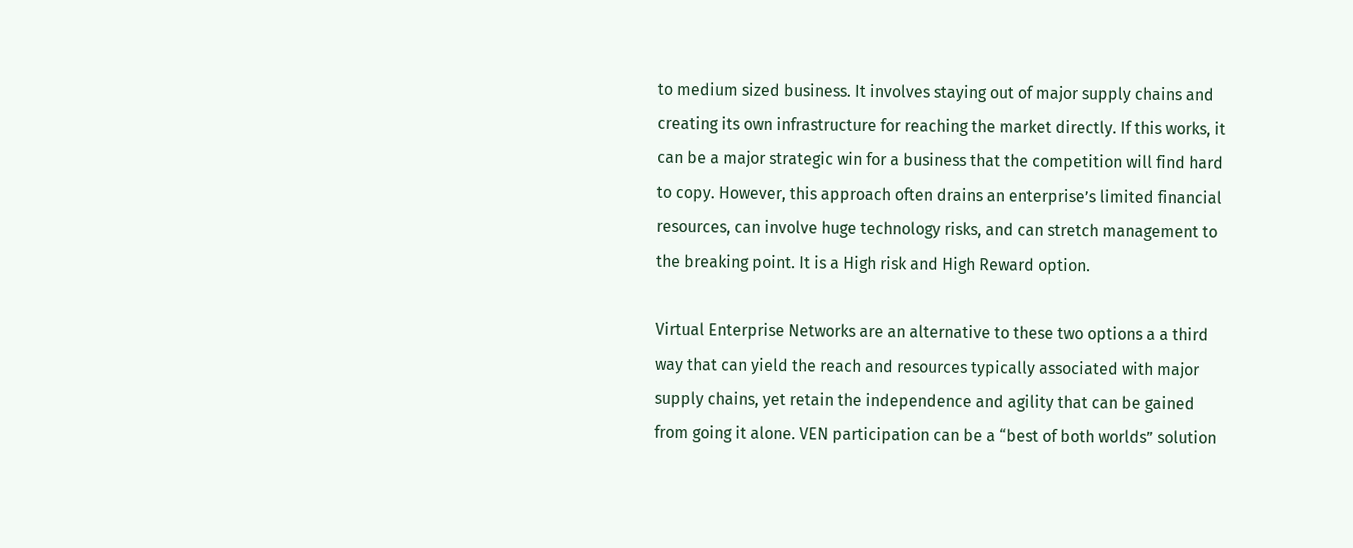to medium sized business. It involves staying out of major supply chains and creating its own infrastructure for reaching the market directly. If this works, it can be a major strategic win for a business that the competition will find hard to copy. However, this approach often drains an enterprise’s limited financial resources, can involve huge technology risks, and can stretch management to the breaking point. It is a High risk and High Reward option.

Virtual Enterprise Networks are an alternative to these two options a a third way that can yield the reach and resources typically associated with major supply chains, yet retain the independence and agility that can be gained from going it alone. VEN participation can be a “best of both worlds” solution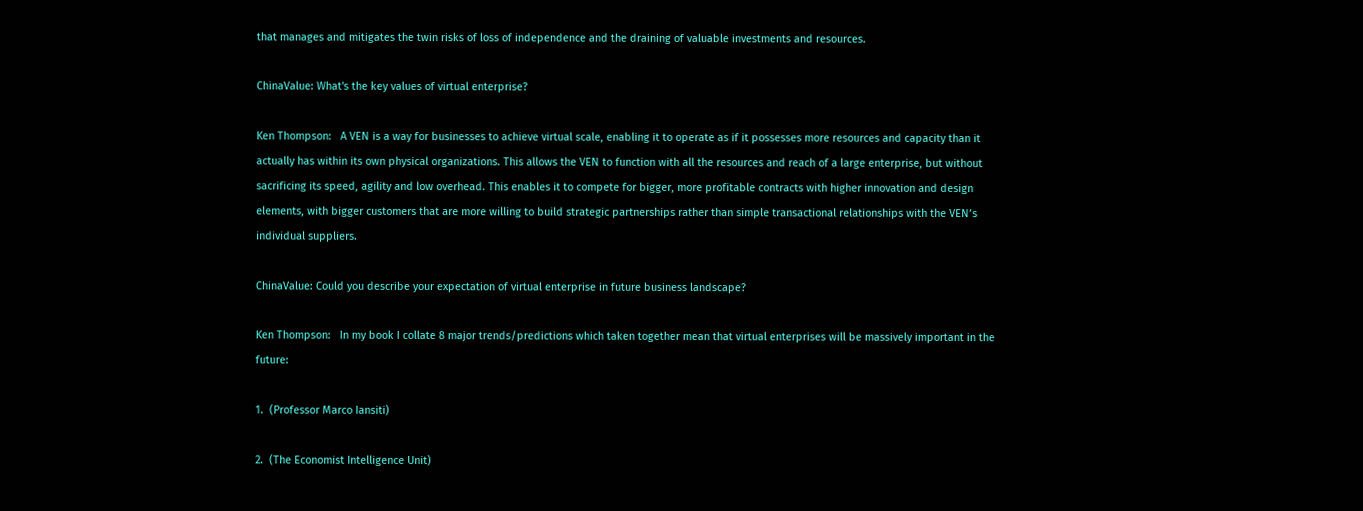that manages and mitigates the twin risks of loss of independence and the draining of valuable investments and resources.

ChinaValue: What's the key values of virtual enterprise?

Ken Thompson:   A VEN is a way for businesses to achieve virtual scale, enabling it to operate as if it possesses more resources and capacity than it actually has within its own physical organizations. This allows the VEN to function with all the resources and reach of a large enterprise, but without sacrificing its speed, agility and low overhead. This enables it to compete for bigger, more profitable contracts with higher innovation and design elements, with bigger customers that are more willing to build strategic partnerships rather than simple transactional relationships with the VEN’s individual suppliers.

ChinaValue: Could you describe your expectation of virtual enterprise in future business landscape?

Ken Thompson:   In my book I collate 8 major trends/predictions which taken together mean that virtual enterprises will be massively important in the future:

1.  (Professor Marco Iansiti)

2.  (The Economist Intelligence Unit)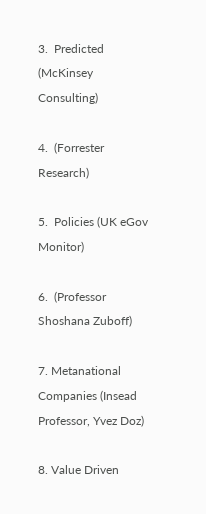3.  Predicted (McKinsey Consulting)

4.  (Forrester Research)

5.  Policies (UK eGov Monitor)

6.  (Professor Shoshana Zuboff)

7. Metanational Companies (Insead Professor, Yvez Doz)

8. Value Driven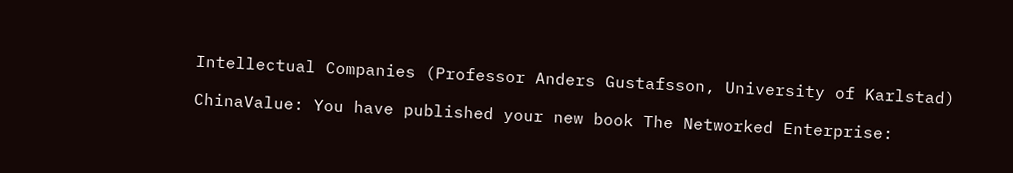Intellectual Companies (Professor Anders Gustafsson, University of Karlstad)

ChinaValue: You have published your new book The Networked Enterprise: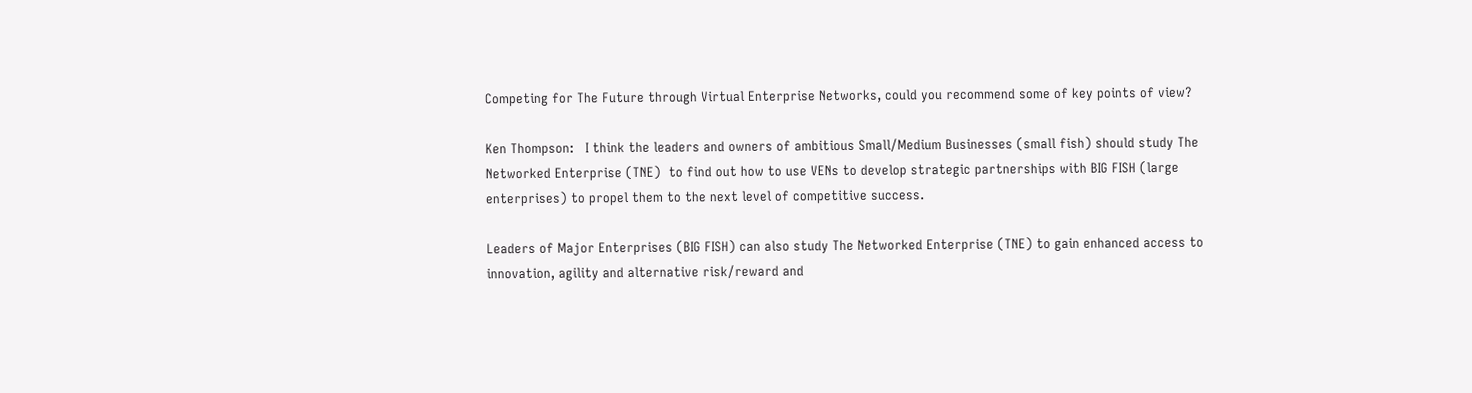Competing for The Future through Virtual Enterprise Networks, could you recommend some of key points of view?

Ken Thompson:   I think the leaders and owners of ambitious Small/Medium Businesses (small fish) should study The Networked Enterprise (TNE)  to find out how to use VENs to develop strategic partnerships with BIG FISH (large enterprises) to propel them to the next level of competitive success.

Leaders of Major Enterprises (BIG FISH) can also study The Networked Enterprise (TNE) to gain enhanced access to innovation, agility and alternative risk/reward and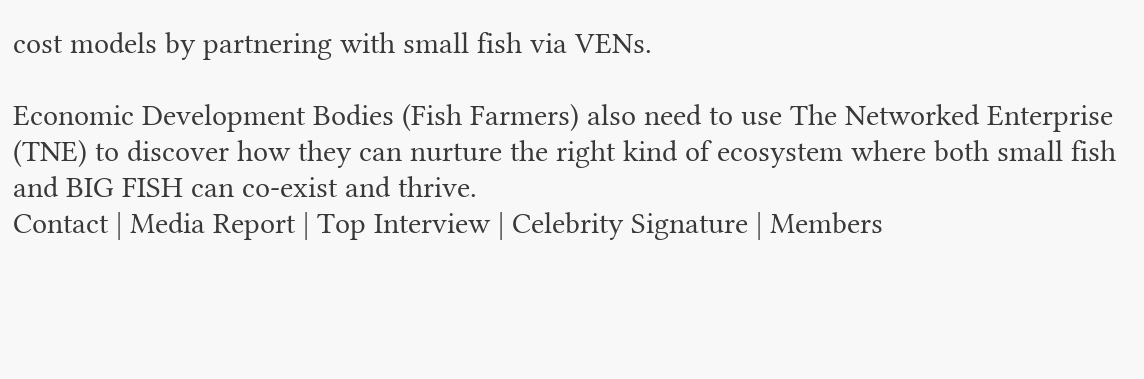cost models by partnering with small fish via VENs.

Economic Development Bodies (Fish Farmers) also need to use The Networked Enterprise (TNE) to discover how they can nurture the right kind of ecosystem where both small fish and BIG FISH can co-exist and thrive.
Contact | Media Report | Top Interview | Celebrity Signature | Members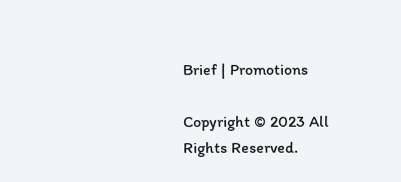Brief | Promotions

Copyright © 2023 All Rights Reserved.